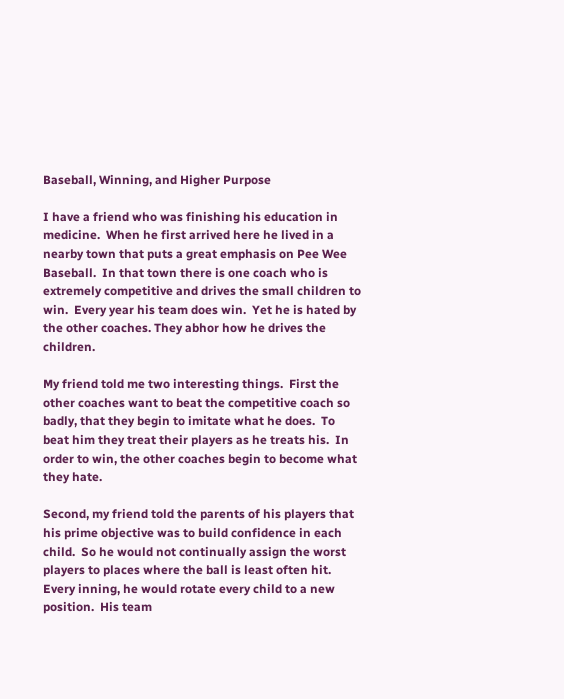Baseball, Winning, and Higher Purpose

I have a friend who was finishing his education in medicine.  When he first arrived here he lived in a nearby town that puts a great emphasis on Pee Wee Baseball.  In that town there is one coach who is extremely competitive and drives the small children to win.  Every year his team does win.  Yet he is hated by the other coaches. They abhor how he drives the children.

My friend told me two interesting things.  First the other coaches want to beat the competitive coach so badly, that they begin to imitate what he does.  To beat him they treat their players as he treats his.  In order to win, the other coaches begin to become what they hate.

Second, my friend told the parents of his players that his prime objective was to build confidence in each child.  So he would not continually assign the worst players to places where the ball is least often hit.  Every inning, he would rotate every child to a new position.  His team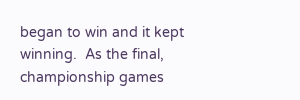began to win and it kept winning.  As the final, championship games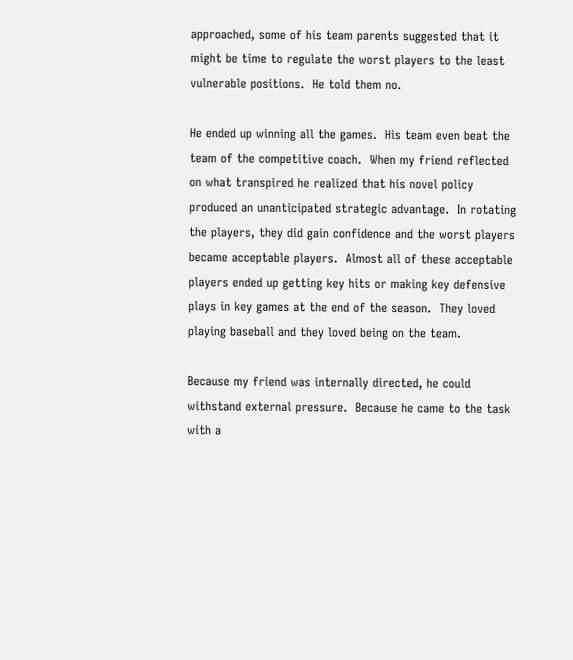approached, some of his team parents suggested that it might be time to regulate the worst players to the least vulnerable positions.  He told them no.

He ended up winning all the games.  His team even beat the team of the competitive coach.  When my friend reflected on what transpired he realized that his novel policy produced an unanticipated strategic advantage.  In rotating the players, they did gain confidence and the worst players became acceptable players.  Almost all of these acceptable players ended up getting key hits or making key defensive plays in key games at the end of the season.  They loved playing baseball and they loved being on the team.

Because my friend was internally directed, he could withstand external pressure.  Because he came to the task with a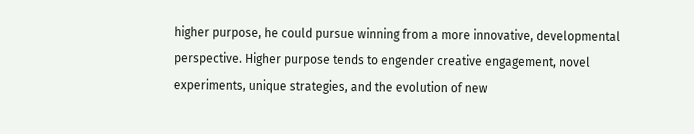higher purpose, he could pursue winning from a more innovative, developmental perspective. Higher purpose tends to engender creative engagement, novel experiments, unique strategies, and the evolution of new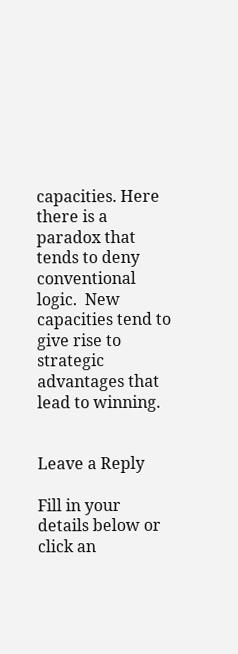capacities. Here there is a paradox that tends to deny conventional logic.  New capacities tend to give rise to strategic advantages that lead to winning.


Leave a Reply

Fill in your details below or click an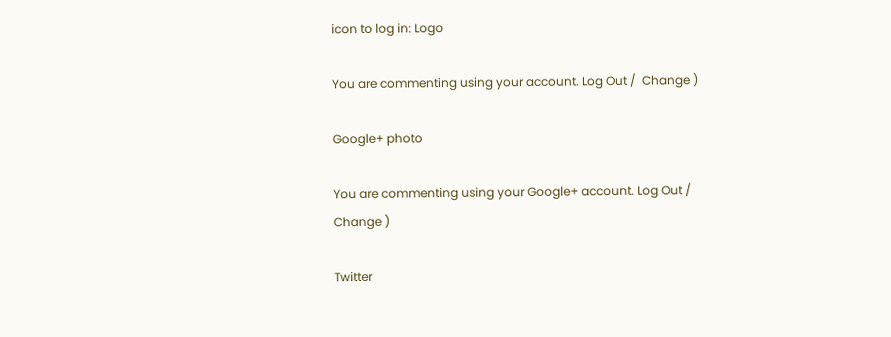icon to log in: Logo

You are commenting using your account. Log Out /  Change )

Google+ photo

You are commenting using your Google+ account. Log Out /  Change )

Twitter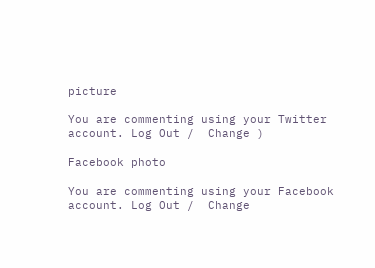picture

You are commenting using your Twitter account. Log Out /  Change )

Facebook photo

You are commenting using your Facebook account. Log Out /  Change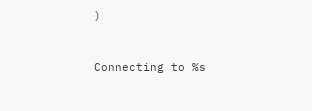)


Connecting to %s